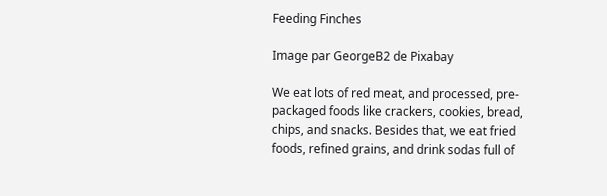Feeding Finches

Image par GeorgeB2 de Pixabay

We eat lots of red meat, and processed, pre-packaged foods like crackers, cookies, bread, chips, and snacks. Besides that, we eat fried foods, refined grains, and drink sodas full of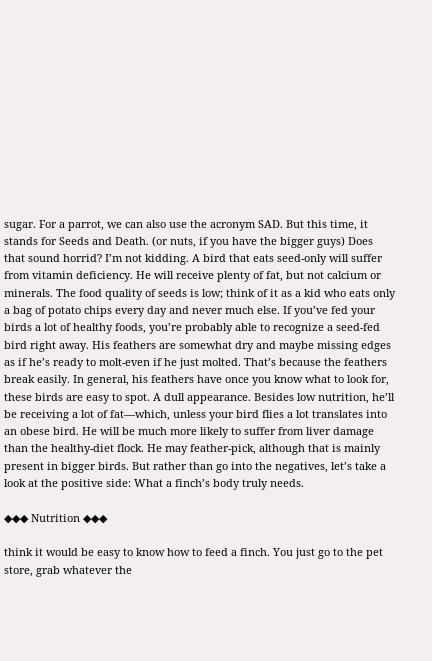sugar. For a parrot, we can also use the acronym SAD. But this time, it stands for Seeds and Death. (or nuts, if you have the bigger guys) Does that sound horrid? I’m not kidding. A bird that eats seed-only will suffer from vitamin deficiency. He will receive plenty of fat, but not calcium or minerals. The food quality of seeds is low; think of it as a kid who eats only a bag of potato chips every day and never much else. If you’ve fed your birds a lot of healthy foods, you’re probably able to recognize a seed-fed bird right away. His feathers are somewhat dry and maybe missing edges as if he’s ready to molt-even if he just molted. That’s because the feathers break easily. In general, his feathers have once you know what to look for, these birds are easy to spot. A dull appearance. Besides low nutrition, he’ll be receiving a lot of fat—which, unless your bird flies a lot translates into an obese bird. He will be much more likely to suffer from liver damage than the healthy-diet flock. He may feather-pick, although that is mainly present in bigger birds. But rather than go into the negatives, let’s take a look at the positive side: What a finch’s body truly needs.

◆◆◆ Nutrition ◆◆◆

think it would be easy to know how to feed a finch. You just go to the pet store, grab whatever the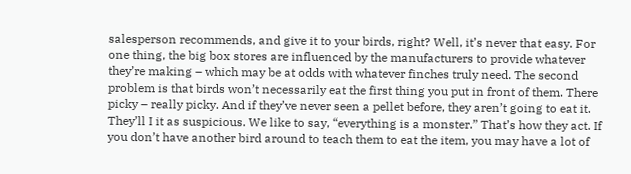salesperson recommends, and give it to your birds, right? Well, it’s never that easy. For one thing, the big box stores are influenced by the manufacturers to provide whatever they’re making – which may be at odds with whatever finches truly need. The second problem is that birds won’t necessarily eat the first thing you put in front of them. There picky – really picky. And if they’ve never seen a pellet before, they aren’t going to eat it. They’ll I it as suspicious. We like to say, “everything is a monster.” That’s how they act. If you don’t have another bird around to teach them to eat the item, you may have a lot of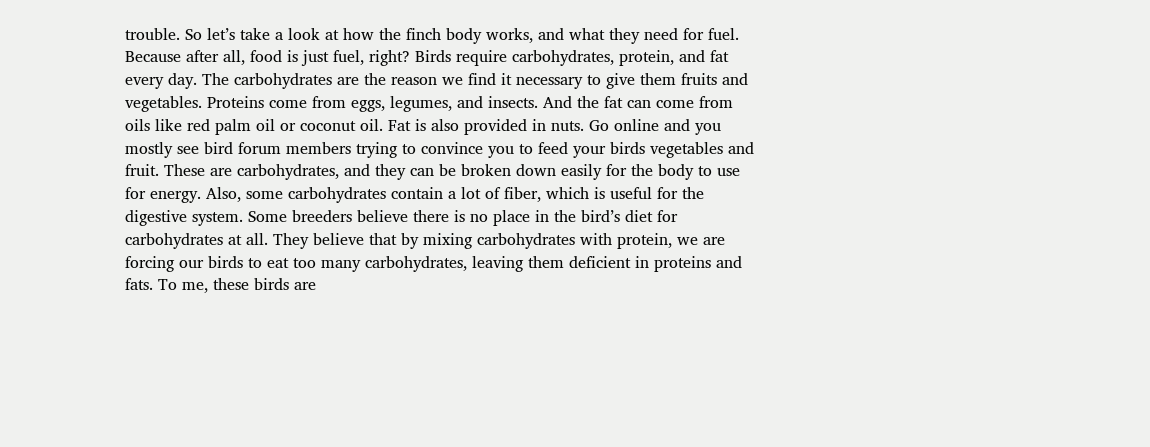trouble. So let’s take a look at how the finch body works, and what they need for fuel. Because after all, food is just fuel, right? Birds require carbohydrates, protein, and fat every day. The carbohydrates are the reason we find it necessary to give them fruits and vegetables. Proteins come from eggs, legumes, and insects. And the fat can come from oils like red palm oil or coconut oil. Fat is also provided in nuts. Go online and you mostly see bird forum members trying to convince you to feed your birds vegetables and fruit. These are carbohydrates, and they can be broken down easily for the body to use for energy. Also, some carbohydrates contain a lot of fiber, which is useful for the digestive system. Some breeders believe there is no place in the bird’s diet for carbohydrates at all. They believe that by mixing carbohydrates with protein, we are forcing our birds to eat too many carbohydrates, leaving them deficient in proteins and fats. To me, these birds are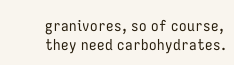granivores, so of course, they need carbohydrates.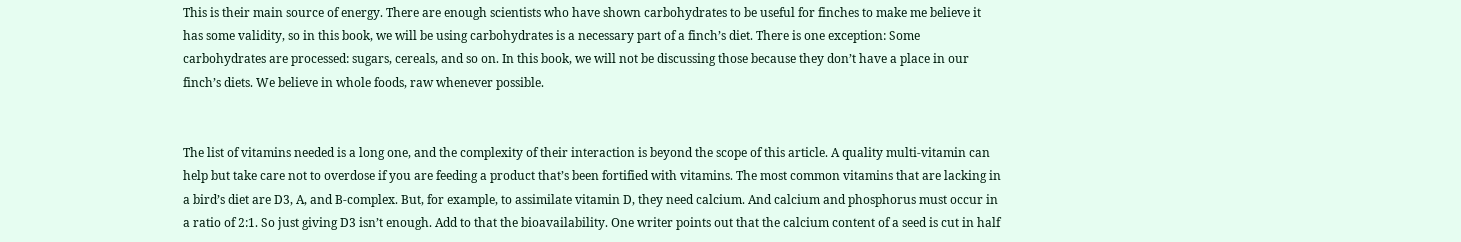This is their main source of energy. There are enough scientists who have shown carbohydrates to be useful for finches to make me believe it has some validity, so in this book, we will be using carbohydrates is a necessary part of a finch’s diet. There is one exception: Some carbohydrates are processed: sugars, cereals, and so on. In this book, we will not be discussing those because they don’t have a place in our finch’s diets. We believe in whole foods, raw whenever possible.


The list of vitamins needed is a long one, and the complexity of their interaction is beyond the scope of this article. A quality multi-vitamin can help but take care not to overdose if you are feeding a product that’s been fortified with vitamins. The most common vitamins that are lacking in a bird’s diet are D3, A, and B-complex. But, for example, to assimilate vitamin D, they need calcium. And calcium and phosphorus must occur in a ratio of 2:1. So just giving D3 isn’t enough. Add to that the bioavailability. One writer points out that the calcium content of a seed is cut in half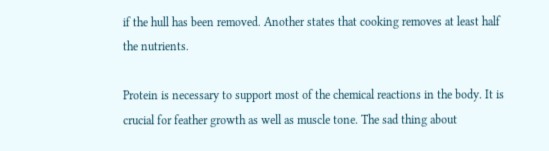if the hull has been removed. Another states that cooking removes at least half the nutrients.

Protein is necessary to support most of the chemical reactions in the body. It is crucial for feather growth as well as muscle tone. The sad thing about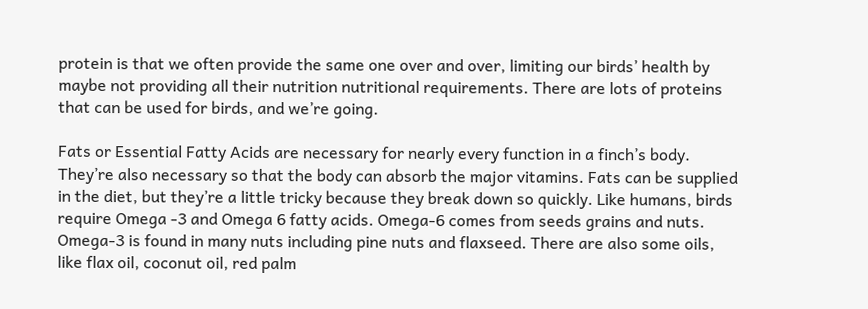protein is that we often provide the same one over and over, limiting our birds’ health by maybe not providing all their nutrition nutritional requirements. There are lots of proteins that can be used for birds, and we’re going.

Fats or Essential Fatty Acids are necessary for nearly every function in a finch’s body. They’re also necessary so that the body can absorb the major vitamins. Fats can be supplied in the diet, but they’re a little tricky because they break down so quickly. Like humans, birds require Omega -3 and Omega 6 fatty acids. Omega-6 comes from seeds grains and nuts. Omega-3 is found in many nuts including pine nuts and flaxseed. There are also some oils, like flax oil, coconut oil, red palm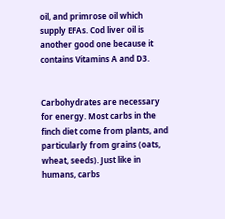oil, and primrose oil which supply EFAs. Cod liver oil is another good one because it contains Vitamins A and D3.


Carbohydrates are necessary for energy. Most carbs in the finch diet come from plants, and particularly from grains (oats, wheat, seeds). Just like in humans, carbs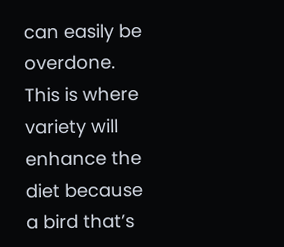can easily be overdone. This is where variety will enhance the diet because a bird that’s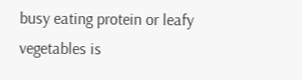busy eating protein or leafy vegetables is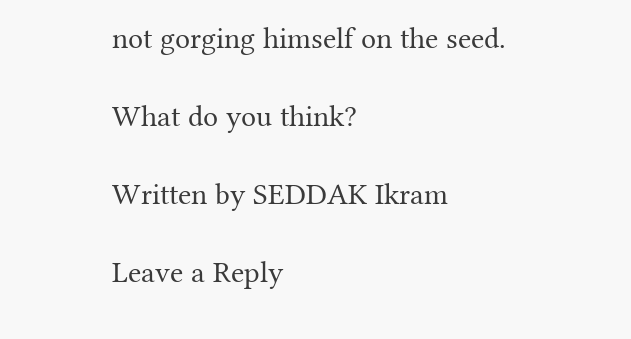not gorging himself on the seed.

What do you think?

Written by SEDDAK Ikram

Leave a Reply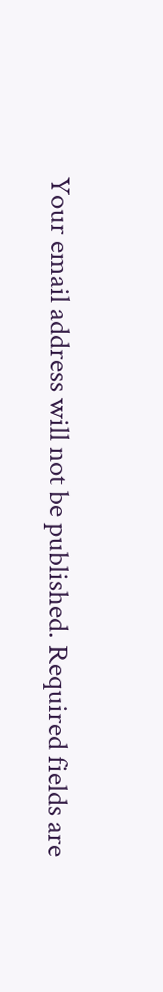Your email address will not be published. Required fields are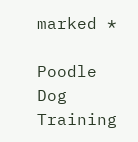marked *

Poodle Dog Training